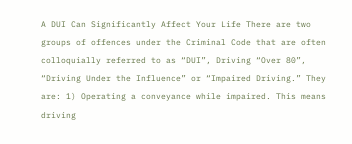A DUI Can Significantly Affect Your Life There are two groups of offences under the Criminal Code that are often colloquially referred to as “DUI”, Driving “Over 80”, “Driving Under the Influence” or “Impaired Driving.” They are: 1) Operating a conveyance while impaired. This means driving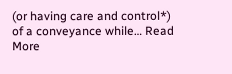(or having care and control*) of a conveyance while… Read More